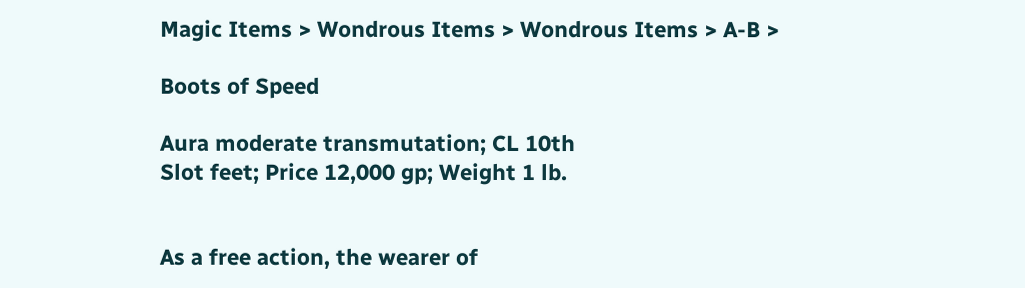Magic Items > Wondrous Items > Wondrous Items > A-B >

Boots of Speed

Aura moderate transmutation; CL 10th
Slot feet; Price 12,000 gp; Weight 1 lb.


As a free action, the wearer of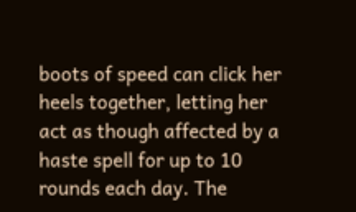boots of speed can click her heels together, letting her act as though affected by a haste spell for up to 10 rounds each day. The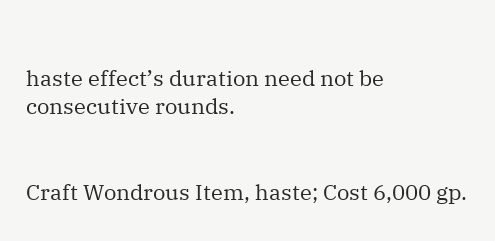haste effect’s duration need not be consecutive rounds.


Craft Wondrous Item, haste; Cost 6,000 gp.